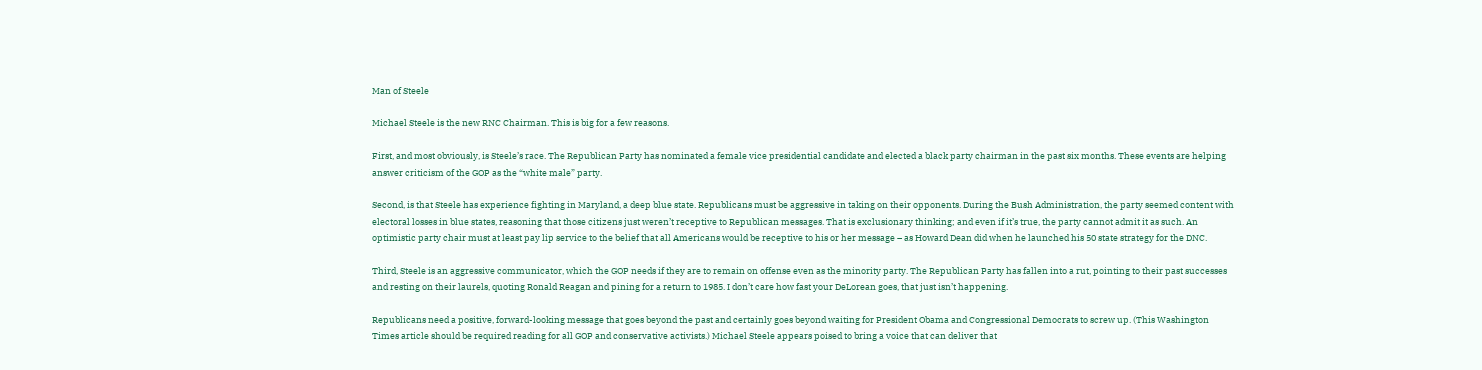Man of Steele

Michael Steele is the new RNC Chairman. This is big for a few reasons.

First, and most obviously, is Steele’s race. The Republican Party has nominated a female vice presidential candidate and elected a black party chairman in the past six months. These events are helping answer criticism of the GOP as the “white male” party.

Second, is that Steele has experience fighting in Maryland, a deep blue state. Republicans must be aggressive in taking on their opponents. During the Bush Administration, the party seemed content with electoral losses in blue states, reasoning that those citizens just weren’t receptive to Republican messages. That is exclusionary thinking; and even if it’s true, the party cannot admit it as such. An optimistic party chair must at least pay lip service to the belief that all Americans would be receptive to his or her message – as Howard Dean did when he launched his 50 state strategy for the DNC.

Third, Steele is an aggressive communicator, which the GOP needs if they are to remain on offense even as the minority party. The Republican Party has fallen into a rut, pointing to their past successes and resting on their laurels, quoting Ronald Reagan and pining for a return to 1985. I don’t care how fast your DeLorean goes, that just isn’t happening.

Republicans need a positive, forward-looking message that goes beyond the past and certainly goes beyond waiting for President Obama and Congressional Democrats to screw up. (This Washington Times article should be required reading for all GOP and conservative activists.) Michael Steele appears poised to bring a voice that can deliver that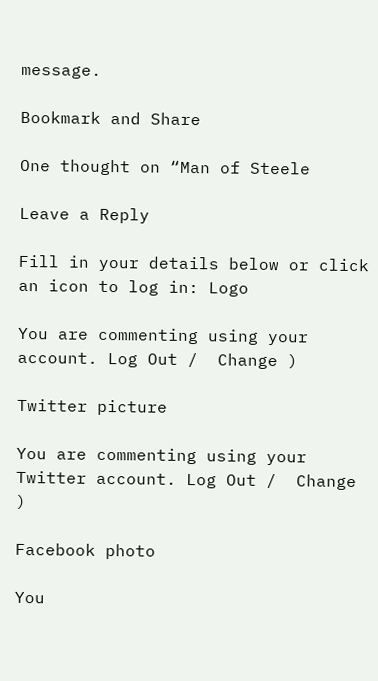message.

Bookmark and Share

One thought on “Man of Steele

Leave a Reply

Fill in your details below or click an icon to log in: Logo

You are commenting using your account. Log Out /  Change )

Twitter picture

You are commenting using your Twitter account. Log Out /  Change )

Facebook photo

You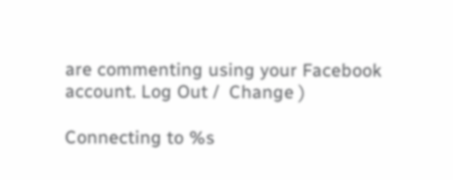are commenting using your Facebook account. Log Out /  Change )

Connecting to %s